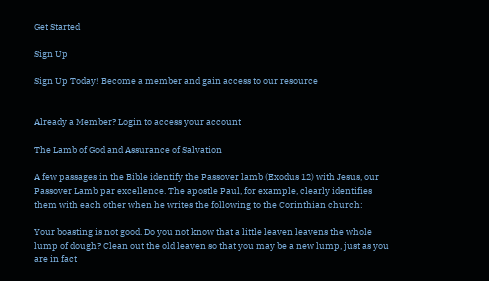Get Started

Sign Up

Sign Up Today! Become a member and gain access to our resource


Already a Member? Login to access your account

The Lamb of God and Assurance of Salvation

A few passages in the Bible identify the Passover lamb (Exodus 12) with Jesus, our Passover Lamb par excellence. The apostle Paul, for example, clearly identifies them with each other when he writes the following to the Corinthian church:

Your boasting is not good. Do you not know that a little leaven leavens the whole lump of dough? Clean out the old leaven so that you may be a new lump, just as you are in fact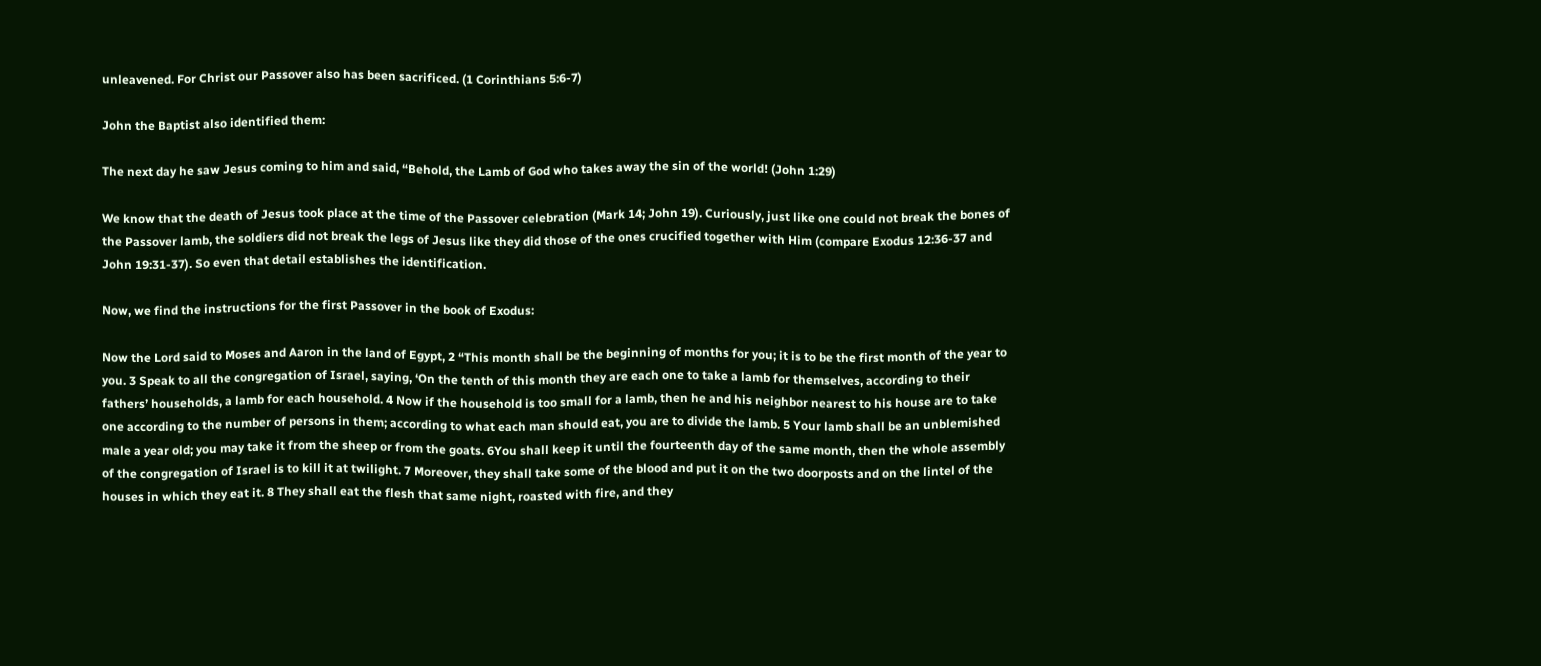unleavened. For Christ our Passover also has been sacrificed. (1 Corinthians 5:6-7)

John the Baptist also identified them:

The next day he saw Jesus coming to him and said, “Behold, the Lamb of God who takes away the sin of the world! (John 1:29)

We know that the death of Jesus took place at the time of the Passover celebration (Mark 14; John 19). Curiously, just like one could not break the bones of the Passover lamb, the soldiers did not break the legs of Jesus like they did those of the ones crucified together with Him (compare Exodus 12:36-37 and John 19:31-37). So even that detail establishes the identification.

Now, we find the instructions for the first Passover in the book of Exodus:

Now the Lord said to Moses and Aaron in the land of Egypt, 2 “This month shall be the beginning of months for you; it is to be the first month of the year to you. 3 Speak to all the congregation of Israel, saying, ‘On the tenth of this month they are each one to take a lamb for themselves, according to their fathers’ households, a lamb for each household. 4 Now if the household is too small for a lamb, then he and his neighbor nearest to his house are to take one according to the number of persons in them; according to what each man should eat, you are to divide the lamb. 5 Your lamb shall be an unblemished male a year old; you may take it from the sheep or from the goats. 6You shall keep it until the fourteenth day of the same month, then the whole assembly of the congregation of Israel is to kill it at twilight. 7 Moreover, they shall take some of the blood and put it on the two doorposts and on the lintel of the houses in which they eat it. 8 They shall eat the flesh that same night, roasted with fire, and they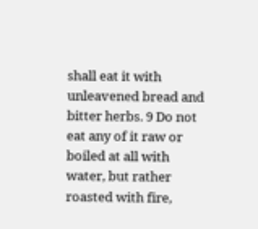shall eat it with unleavened bread and bitter herbs. 9 Do not eat any of it raw or boiled at all with water, but rather roasted with fire,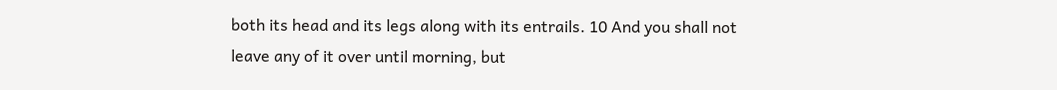both its head and its legs along with its entrails. 10 And you shall not leave any of it over until morning, but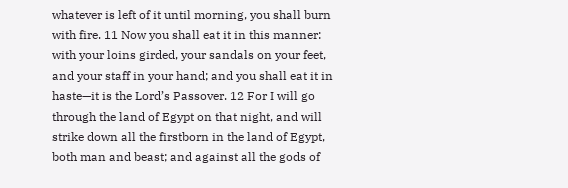whatever is left of it until morning, you shall burn with fire. 11 Now you shall eat it in this manner: with your loins girded, your sandals on your feet, and your staff in your hand; and you shall eat it in haste—it is the Lord’s Passover. 12 For I will go through the land of Egypt on that night, and will strike down all the firstborn in the land of Egypt, both man and beast; and against all the gods of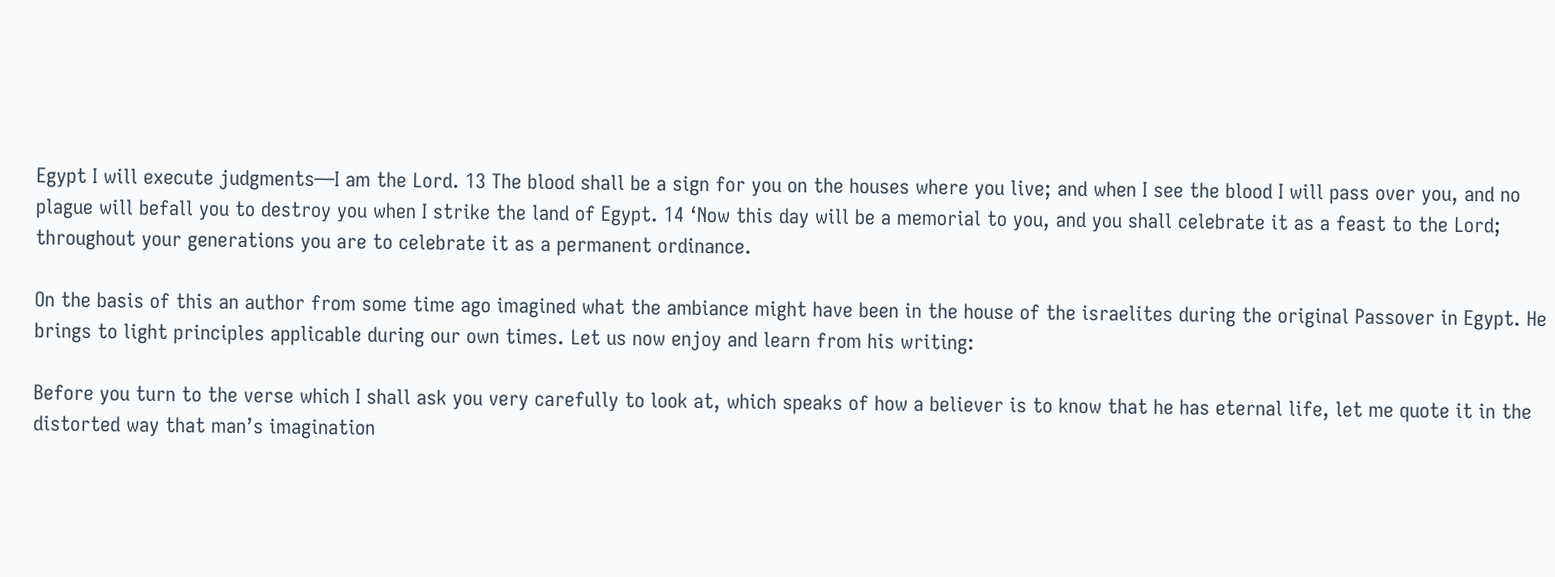Egypt I will execute judgments—I am the Lord. 13 The blood shall be a sign for you on the houses where you live; and when I see the blood I will pass over you, and no plague will befall you to destroy you when I strike the land of Egypt. 14 ‘Now this day will be a memorial to you, and you shall celebrate it as a feast to the Lord; throughout your generations you are to celebrate it as a permanent ordinance.

On the basis of this an author from some time ago imagined what the ambiance might have been in the house of the israelites during the original Passover in Egypt. He brings to light principles applicable during our own times. Let us now enjoy and learn from his writing:

Before you turn to the verse which I shall ask you very carefully to look at, which speaks of how a believer is to know that he has eternal life, let me quote it in the distorted way that man’s imagination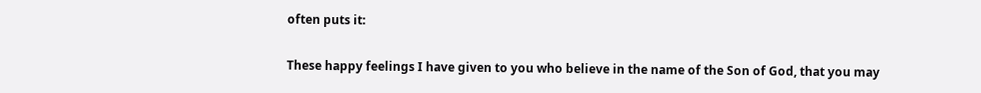often puts it:

These happy feelings I have given to you who believe in the name of the Son of God, that you may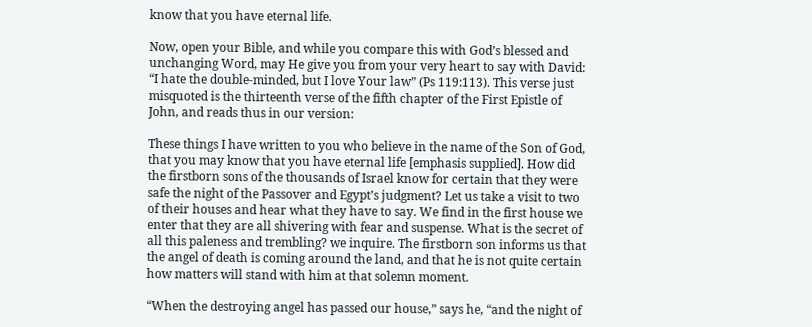know that you have eternal life.

Now, open your Bible, and while you compare this with God’s blessed and unchanging Word, may He give you from your very heart to say with David: “I hate the double-minded, but I love Your law” (Ps 119:113). This verse just misquoted is the thirteenth verse of the fifth chapter of the First Epistle of John, and reads thus in our version:

These things I have written to you who believe in the name of the Son of God, that you may know that you have eternal life [emphasis supplied]. How did the firstborn sons of the thousands of Israel know for certain that they were safe the night of the Passover and Egypt’s judgment? Let us take a visit to two of their houses and hear what they have to say. We find in the first house we enter that they are all shivering with fear and suspense. What is the secret of all this paleness and trembling? we inquire. The firstborn son informs us that the angel of death is coming around the land, and that he is not quite certain how matters will stand with him at that solemn moment.

“When the destroying angel has passed our house,” says he, “and the night of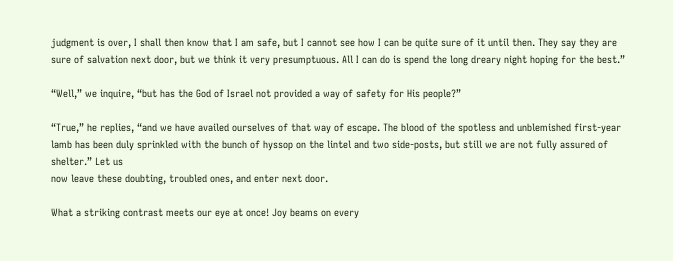judgment is over, I shall then know that I am safe, but I cannot see how I can be quite sure of it until then. They say they are sure of salvation next door, but we think it very presumptuous. All I can do is spend the long dreary night hoping for the best.”

“Well,” we inquire, “but has the God of Israel not provided a way of safety for His people?”

“True,” he replies, “and we have availed ourselves of that way of escape. The blood of the spotless and unblemished first-year lamb has been duly sprinkled with the bunch of hyssop on the lintel and two side-posts, but still we are not fully assured of shelter.” Let us
now leave these doubting, troubled ones, and enter next door.

What a striking contrast meets our eye at once! Joy beams on every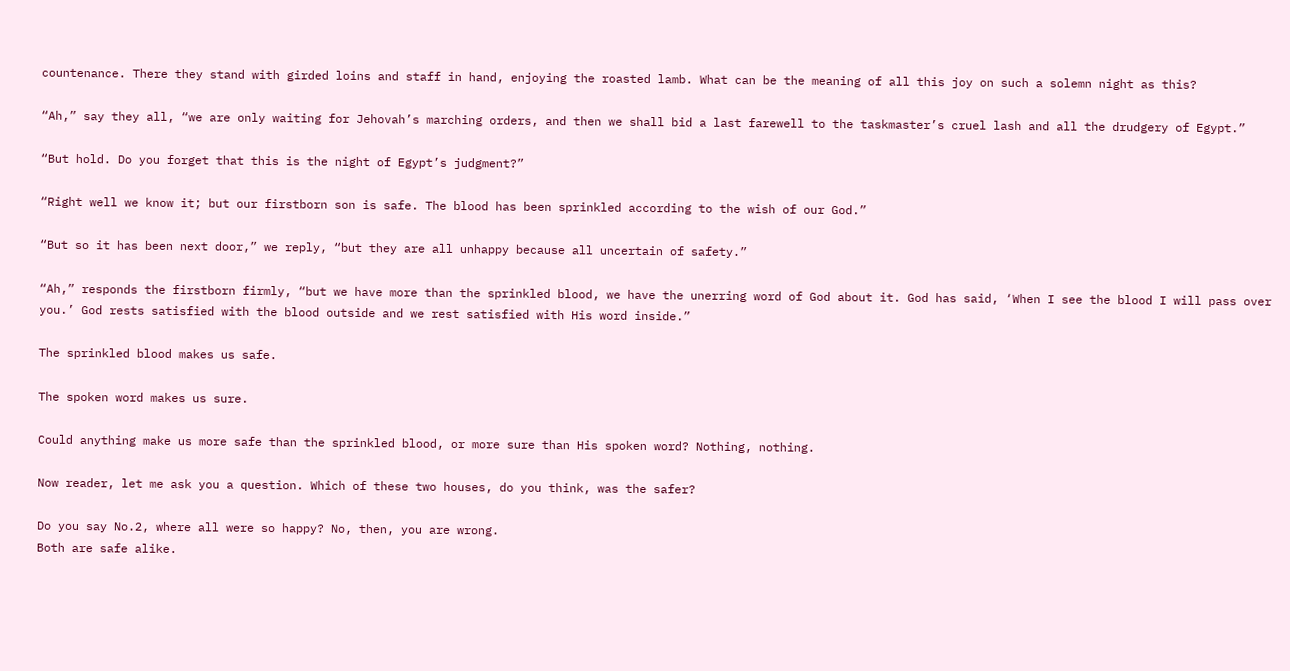countenance. There they stand with girded loins and staff in hand, enjoying the roasted lamb. What can be the meaning of all this joy on such a solemn night as this?

“Ah,” say they all, “we are only waiting for Jehovah’s marching orders, and then we shall bid a last farewell to the taskmaster’s cruel lash and all the drudgery of Egypt.”

“But hold. Do you forget that this is the night of Egypt’s judgment?”

“Right well we know it; but our firstborn son is safe. The blood has been sprinkled according to the wish of our God.”

“But so it has been next door,” we reply, “but they are all unhappy because all uncertain of safety.”

“Ah,” responds the firstborn firmly, “but we have more than the sprinkled blood, we have the unerring word of God about it. God has said, ‘When I see the blood I will pass over you.’ God rests satisfied with the blood outside and we rest satisfied with His word inside.”

The sprinkled blood makes us safe.

The spoken word makes us sure.

Could anything make us more safe than the sprinkled blood, or more sure than His spoken word? Nothing, nothing.

Now reader, let me ask you a question. Which of these two houses, do you think, was the safer?

Do you say No.2, where all were so happy? No, then, you are wrong.
Both are safe alike.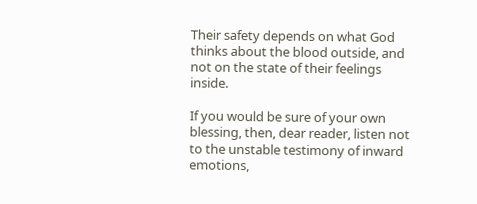Their safety depends on what God thinks about the blood outside, and not on the state of their feelings inside.

If you would be sure of your own blessing, then, dear reader, listen not to the unstable testimony of inward emotions,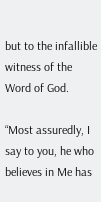but to the infallible witness of the Word of God.

“Most assuredly, I say to you, he who believes in Me has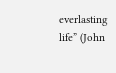everlasting life” (John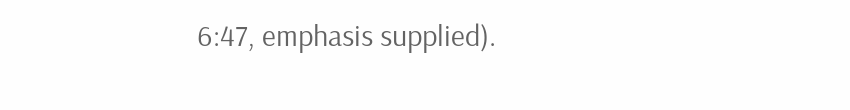6:47, emphasis supplied).